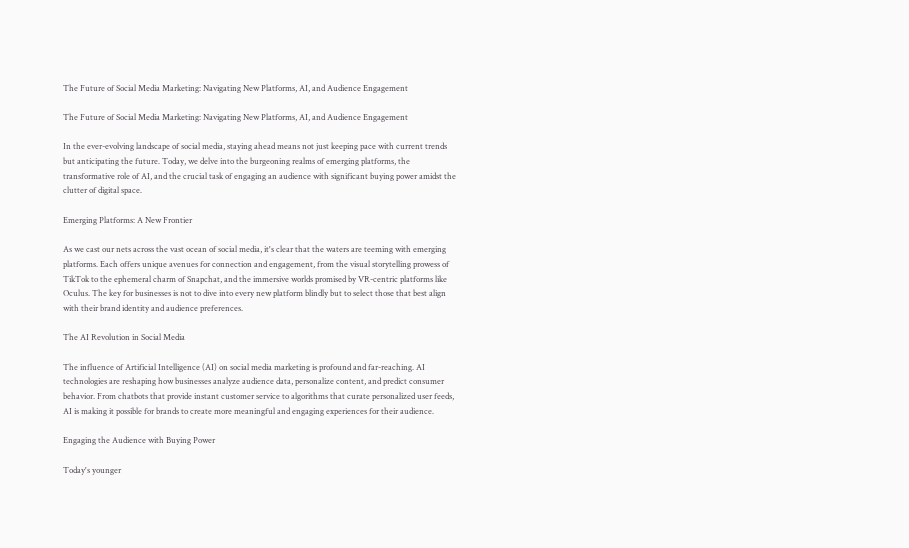The Future of Social Media Marketing: Navigating New Platforms, AI, and Audience Engagement

The Future of Social Media Marketing: Navigating New Platforms, AI, and Audience Engagement

In the ever-evolving landscape of social media, staying ahead means not just keeping pace with current trends but anticipating the future. Today, we delve into the burgeoning realms of emerging platforms, the transformative role of AI, and the crucial task of engaging an audience with significant buying power amidst the clutter of digital space.

Emerging Platforms: A New Frontier

As we cast our nets across the vast ocean of social media, it's clear that the waters are teeming with emerging platforms. Each offers unique avenues for connection and engagement, from the visual storytelling prowess of TikTok to the ephemeral charm of Snapchat, and the immersive worlds promised by VR-centric platforms like Oculus. The key for businesses is not to dive into every new platform blindly but to select those that best align with their brand identity and audience preferences.

The AI Revolution in Social Media

The influence of Artificial Intelligence (AI) on social media marketing is profound and far-reaching. AI technologies are reshaping how businesses analyze audience data, personalize content, and predict consumer behavior. From chatbots that provide instant customer service to algorithms that curate personalized user feeds, AI is making it possible for brands to create more meaningful and engaging experiences for their audience.

Engaging the Audience with Buying Power

Today's younger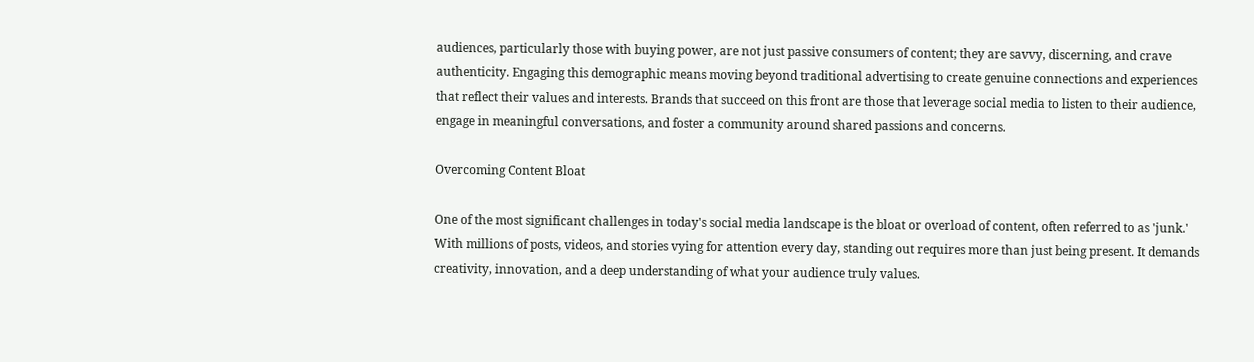audiences, particularly those with buying power, are not just passive consumers of content; they are savvy, discerning, and crave authenticity. Engaging this demographic means moving beyond traditional advertising to create genuine connections and experiences that reflect their values and interests. Brands that succeed on this front are those that leverage social media to listen to their audience, engage in meaningful conversations, and foster a community around shared passions and concerns.

Overcoming Content Bloat

One of the most significant challenges in today's social media landscape is the bloat or overload of content, often referred to as 'junk.' With millions of posts, videos, and stories vying for attention every day, standing out requires more than just being present. It demands creativity, innovation, and a deep understanding of what your audience truly values.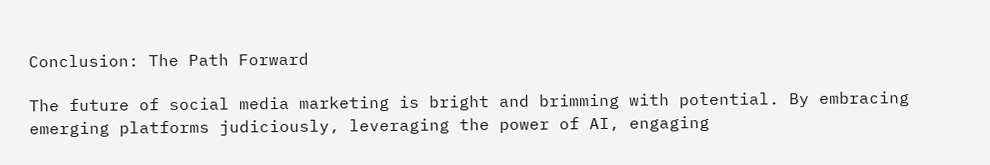Conclusion: The Path Forward

The future of social media marketing is bright and brimming with potential. By embracing emerging platforms judiciously, leveraging the power of AI, engaging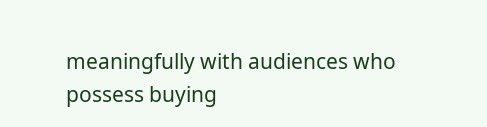meaningfully with audiences who possess buying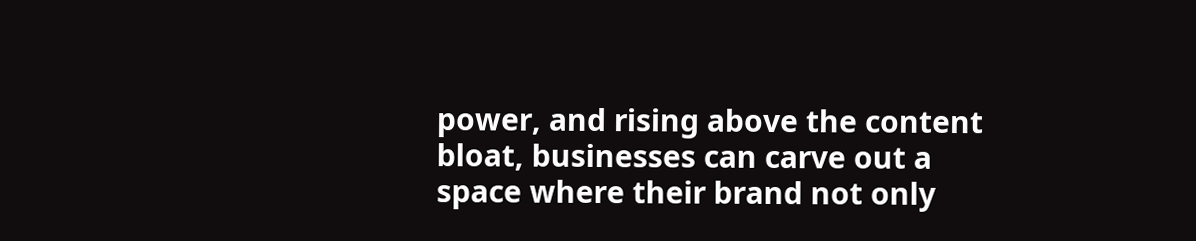power, and rising above the content bloat, businesses can carve out a space where their brand not only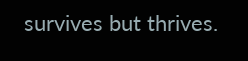survives but thrives.